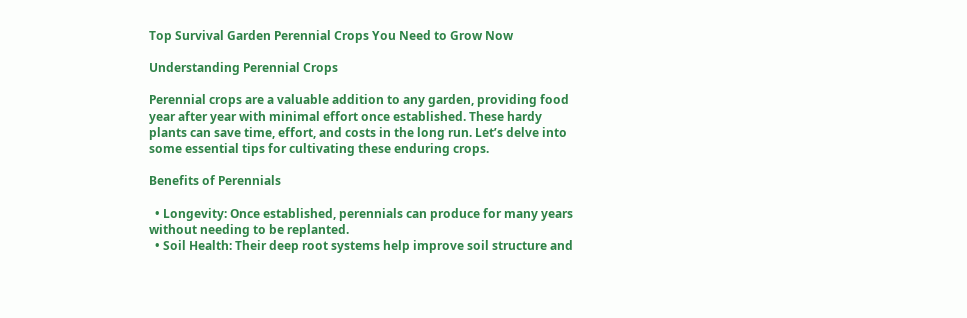Top Survival Garden Perennial Crops You Need to Grow Now

Understanding Perennial Crops

Perennial crops are a valuable addition to any garden, providing food year after year with minimal effort once established. These hardy plants can save time, effort, and costs in the long run. Let’s delve into some essential tips for cultivating these enduring crops.

Benefits of Perennials

  • Longevity: Once established, perennials can produce for many years without needing to be replanted.
  • Soil Health: Their deep root systems help improve soil structure and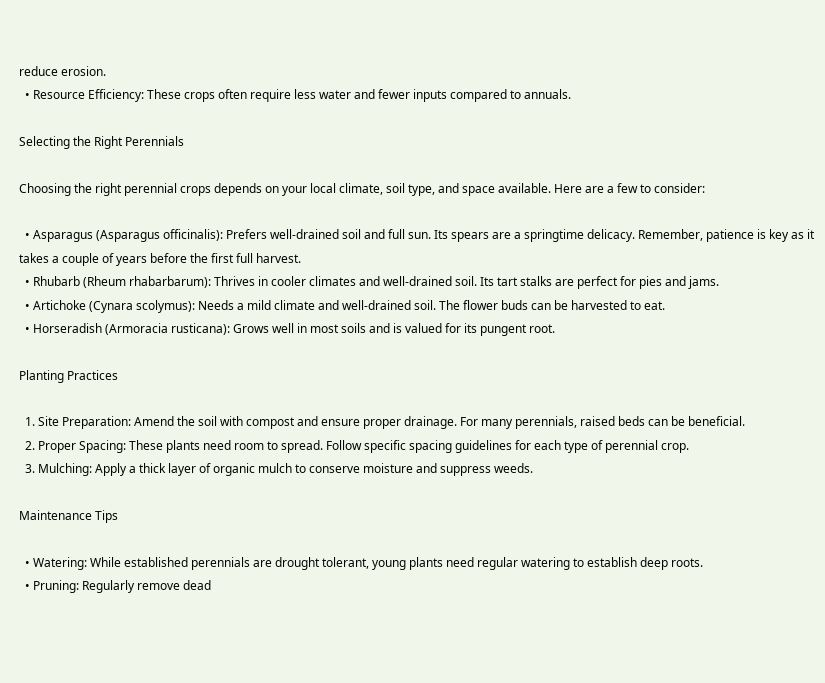reduce erosion.
  • Resource Efficiency: These crops often require less water and fewer inputs compared to annuals.

Selecting the Right Perennials

Choosing the right perennial crops depends on your local climate, soil type, and space available. Here are a few to consider:

  • Asparagus (Asparagus officinalis): Prefers well-drained soil and full sun. Its spears are a springtime delicacy. Remember, patience is key as it takes a couple of years before the first full harvest.
  • Rhubarb (Rheum rhabarbarum): Thrives in cooler climates and well-drained soil. Its tart stalks are perfect for pies and jams.
  • Artichoke (Cynara scolymus): Needs a mild climate and well-drained soil. The flower buds can be harvested to eat.
  • Horseradish (Armoracia rusticana): Grows well in most soils and is valued for its pungent root.

Planting Practices

  1. Site Preparation: Amend the soil with compost and ensure proper drainage. For many perennials, raised beds can be beneficial.
  2. Proper Spacing: These plants need room to spread. Follow specific spacing guidelines for each type of perennial crop.
  3. Mulching: Apply a thick layer of organic mulch to conserve moisture and suppress weeds.

Maintenance Tips

  • Watering: While established perennials are drought tolerant, young plants need regular watering to establish deep roots.
  • Pruning: Regularly remove dead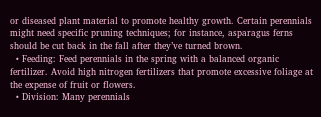or diseased plant material to promote healthy growth. Certain perennials might need specific pruning techniques; for instance, asparagus ferns should be cut back in the fall after they’ve turned brown.
  • Feeding: Feed perennials in the spring with a balanced organic fertilizer. Avoid high nitrogen fertilizers that promote excessive foliage at the expense of fruit or flowers.
  • Division: Many perennials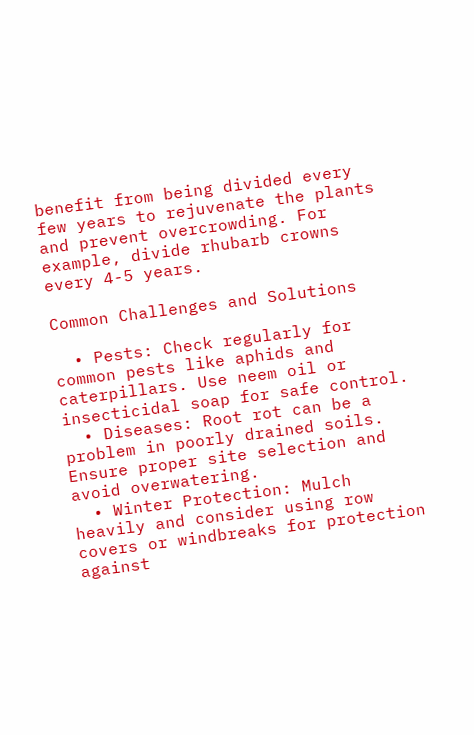benefit from being divided every few years to rejuvenate the plants and prevent overcrowding. For example, divide rhubarb crowns every 4-5 years.

Common Challenges and Solutions

  • Pests: Check regularly for common pests like aphids and caterpillars. Use neem oil or insecticidal soap for safe control.
  • Diseases: Root rot can be a problem in poorly drained soils. Ensure proper site selection and avoid overwatering.
  • Winter Protection: Mulch heavily and consider using row covers or windbreaks for protection against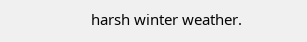harsh winter weather.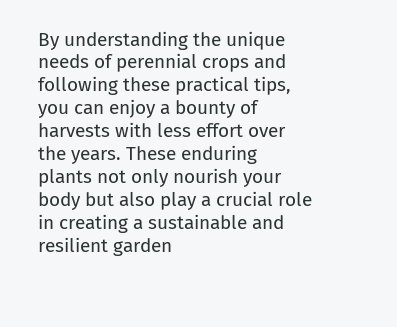By understanding the unique needs of perennial crops and following these practical tips, you can enjoy a bounty of harvests with less effort over the years. These enduring plants not only nourish your body but also play a crucial role in creating a sustainable and resilient garden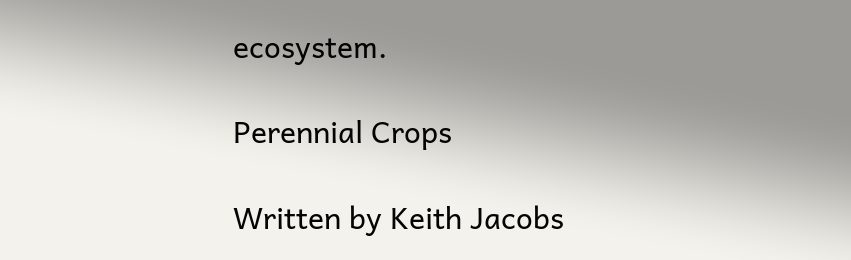ecosystem.

Perennial Crops

Written by Keith Jacobs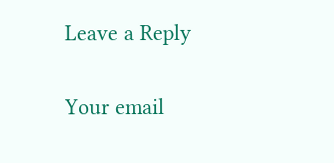Leave a Reply

Your email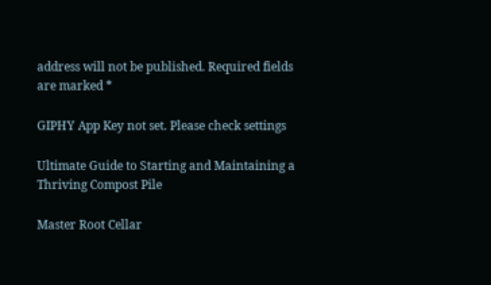address will not be published. Required fields are marked *

GIPHY App Key not set. Please check settings

Ultimate Guide to Starting and Maintaining a Thriving Compost Pile

Master Root Cellar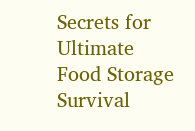Secrets for Ultimate Food Storage Survival